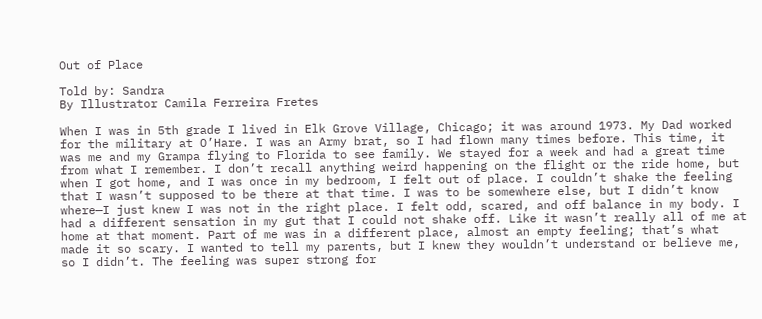Out of Place

Told by: Sandra
By Illustrator Camila Ferreira Fretes

When I was in 5th grade I lived in Elk Grove Village, Chicago; it was around 1973. My Dad worked for the military at O’Hare. I was an Army brat, so I had flown many times before. This time, it was me and my Grampa flying to Florida to see family. We stayed for a week and had a great time from what I remember. I don’t recall anything weird happening on the flight or the ride home, but when I got home, and I was once in my bedroom, I felt out of place. I couldn’t shake the feeling that I wasn’t supposed to be there at that time. I was to be somewhere else, but I didn’t know where—I just knew I was not in the right place. I felt odd, scared, and off balance in my body. I had a different sensation in my gut that I could not shake off. Like it wasn’t really all of me at home at that moment. Part of me was in a different place, almost an empty feeling; that’s what made it so scary. I wanted to tell my parents, but I knew they wouldn’t understand or believe me, so I didn’t. The feeling was super strong for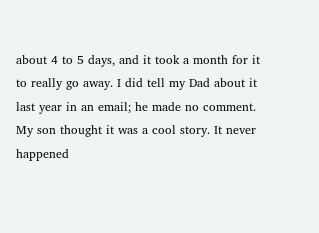about 4 to 5 days, and it took a month for it to really go away. I did tell my Dad about it last year in an email; he made no comment. My son thought it was a cool story. It never happened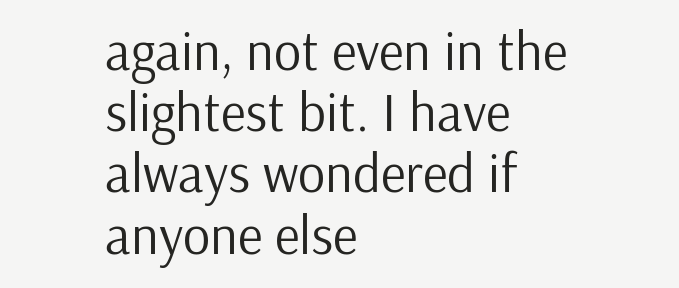again, not even in the slightest bit. I have always wondered if anyone else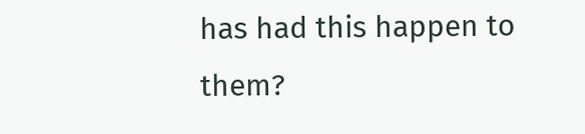has had this happen to them?